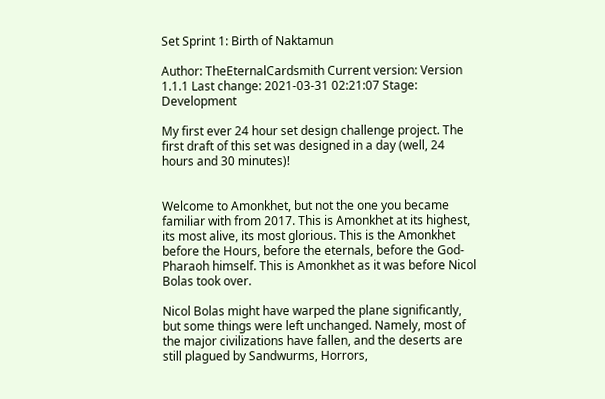Set Sprint 1: Birth of Naktamun

Author: TheEternalCardsmith Current version: Version 1.1.1 Last change: 2021-03-31 02:21:07 Stage: Development

My first ever 24 hour set design challenge project. The first draft of this set was designed in a day (well, 24 hours and 30 minutes)!


Welcome to Amonkhet, but not the one you became familiar with from 2017. This is Amonkhet at its highest, its most alive, its most glorious. This is the Amonkhet before the Hours, before the eternals, before the God-Pharaoh himself. This is Amonkhet as it was before Nicol Bolas took over.

Nicol Bolas might have warped the plane significantly, but some things were left unchanged. Namely, most of the major civilizations have fallen, and the deserts are still plagued by Sandwurms, Horrors,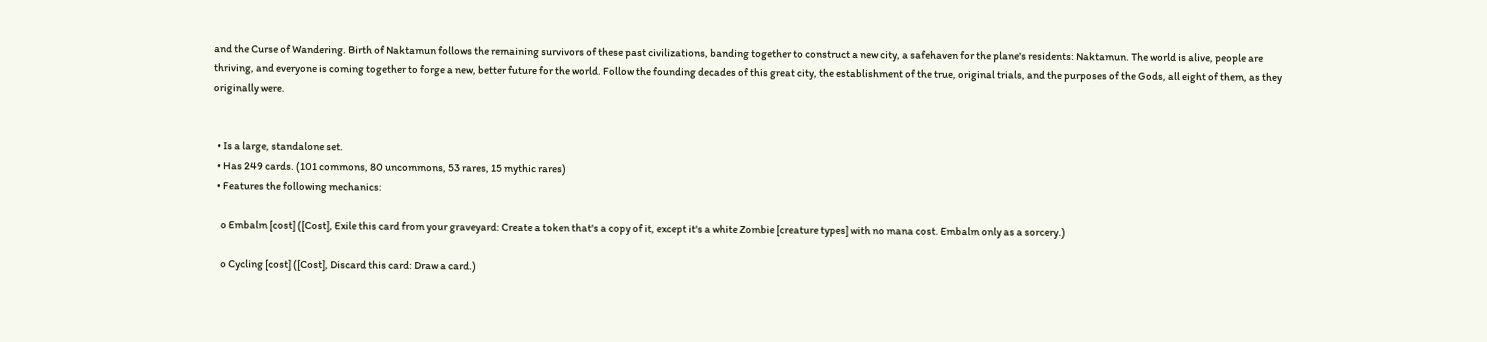and the Curse of Wandering. Birth of Naktamun follows the remaining survivors of these past civilizations, banding together to construct a new city, a safehaven for the plane's residents: Naktamun. The world is alive, people are thriving, and everyone is coming together to forge a new, better future for the world. Follow the founding decades of this great city, the establishment of the true, original trials, and the purposes of the Gods, all eight of them, as they originally were.


  • Is a large, standalone set.
  • Has 249 cards. (101 commons, 80 uncommons, 53 rares, 15 mythic rares)
  • Features the following mechanics:

    o Embalm [cost] ([Cost], Exile this card from your graveyard: Create a token that's a copy of it, except it's a white Zombie [creature types] with no mana cost. Embalm only as a sorcery.)

    o Cycling [cost] ([Cost], Discard this card: Draw a card.)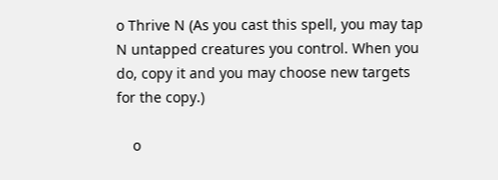o Thrive N (As you cast this spell, you may tap N untapped creatures you control. When you do, copy it and you may choose new targets for the copy.)

    o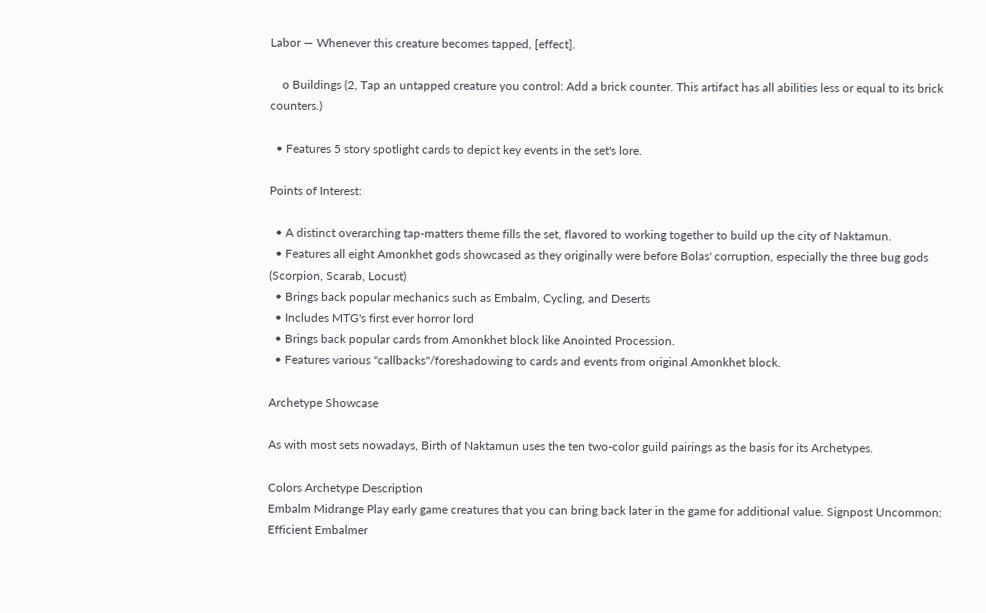Labor — Whenever this creature becomes tapped, [effect].

    o Buildings (2, Tap an untapped creature you control: Add a brick counter. This artifact has all abilities less or equal to its brick counters.)

  • Features 5 story spotlight cards to depict key events in the set's lore.

Points of Interest:

  • A distinct overarching tap-matters theme fills the set, flavored to working together to build up the city of Naktamun.
  • Features all eight Amonkhet gods showcased as they originally were before Bolas' corruption, especially the three bug gods (Scorpion, Scarab, Locust)
  • Brings back popular mechanics such as Embalm, Cycling, and Deserts
  • Includes MTG's first ever horror lord
  • Brings back popular cards from Amonkhet block like Anointed Procession.
  • Features various "callbacks"/foreshadowing to cards and events from original Amonkhet block.

Archetype Showcase

As with most sets nowadays, Birth of Naktamun uses the ten two-color guild pairings as the basis for its Archetypes.

Colors Archetype Description
Embalm Midrange Play early game creatures that you can bring back later in the game for additional value. Signpost Uncommon: Efficient Embalmer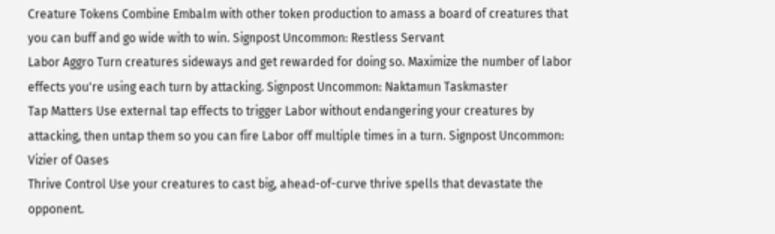Creature Tokens Combine Embalm with other token production to amass a board of creatures that you can buff and go wide with to win. Signpost Uncommon: Restless Servant
Labor Aggro Turn creatures sideways and get rewarded for doing so. Maximize the number of labor effects you're using each turn by attacking. Signpost Uncommon: Naktamun Taskmaster
Tap Matters Use external tap effects to trigger Labor without endangering your creatures by attacking, then untap them so you can fire Labor off multiple times in a turn. Signpost Uncommon: Vizier of Oases
Thrive Control Use your creatures to cast big, ahead-of-curve thrive spells that devastate the opponent.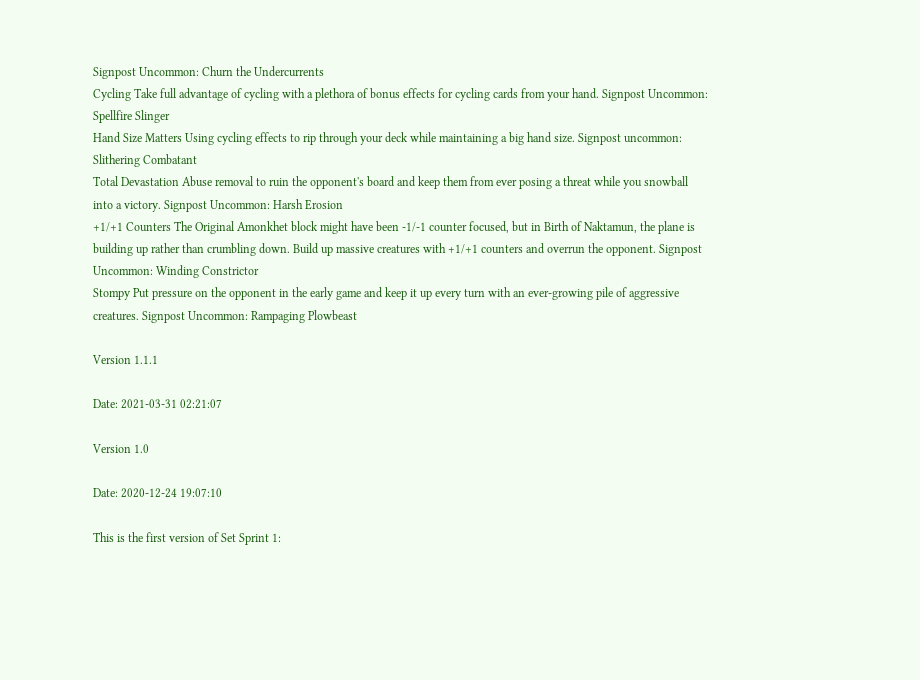Signpost Uncommon: Churn the Undercurrents
Cycling Take full advantage of cycling with a plethora of bonus effects for cycling cards from your hand. Signpost Uncommon: Spellfire Slinger
Hand Size Matters Using cycling effects to rip through your deck while maintaining a big hand size. Signpost uncommon: Slithering Combatant
Total Devastation Abuse removal to ruin the opponent's board and keep them from ever posing a threat while you snowball into a victory. Signpost Uncommon: Harsh Erosion
+1/+1 Counters The Original Amonkhet block might have been -1/-1 counter focused, but in Birth of Naktamun, the plane is building up rather than crumbling down. Build up massive creatures with +1/+1 counters and overrun the opponent. Signpost Uncommon: Winding Constrictor
Stompy Put pressure on the opponent in the early game and keep it up every turn with an ever-growing pile of aggressive creatures. Signpost Uncommon: Rampaging Plowbeast

Version 1.1.1

Date: 2021-03-31 02:21:07

Version 1.0

Date: 2020-12-24 19:07:10

This is the first version of Set Sprint 1: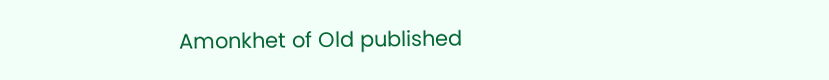Amonkhet of Old published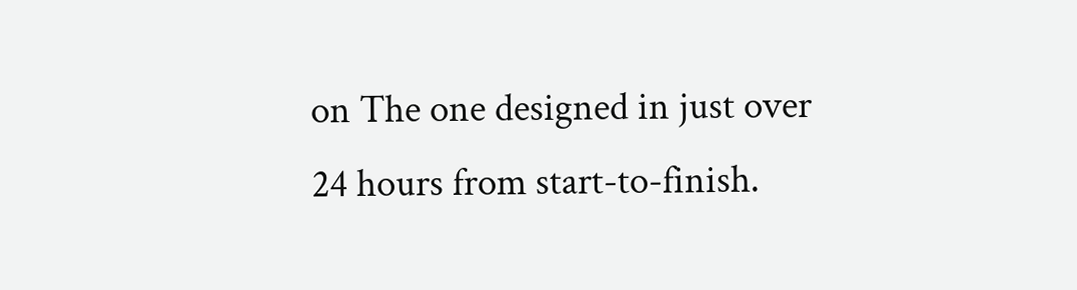on The one designed in just over 24 hours from start-to-finish.